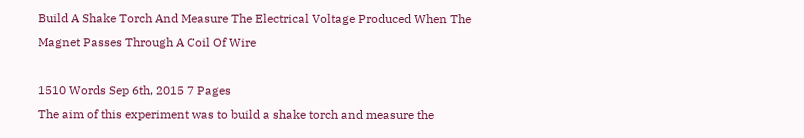Build A Shake Torch And Measure The Electrical Voltage Produced When The Magnet Passes Through A Coil Of Wire

1510 Words Sep 6th, 2015 7 Pages
The aim of this experiment was to build a shake torch and measure the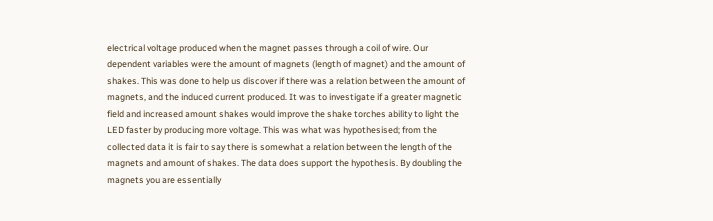electrical voltage produced when the magnet passes through a coil of wire. Our dependent variables were the amount of magnets (length of magnet) and the amount of shakes. This was done to help us discover if there was a relation between the amount of magnets, and the induced current produced. It was to investigate if a greater magnetic field and increased amount shakes would improve the shake torches ability to light the LED faster by producing more voltage. This was what was hypothesised; from the collected data it is fair to say there is somewhat a relation between the length of the magnets and amount of shakes. The data does support the hypothesis. By doubling the magnets you are essentially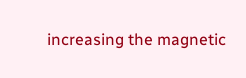increasing the magnetic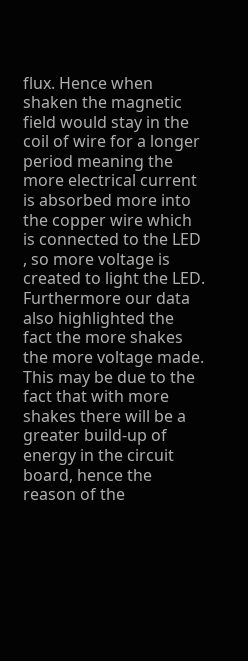flux. Hence when shaken the magnetic field would stay in the coil of wire for a longer period meaning the more electrical current is absorbed more into the copper wire which is connected to the LED , so more voltage is created to light the LED. Furthermore our data also highlighted the fact the more shakes the more voltage made. This may be due to the fact that with more shakes there will be a greater build-up of energy in the circuit board, hence the reason of the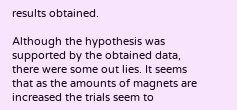results obtained.

Although the hypothesis was supported by the obtained data, there were some out lies. It seems that as the amounts of magnets are increased the trials seem to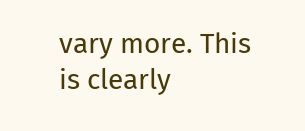vary more. This is clearly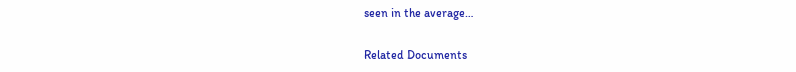seen in the average…

Related Documents